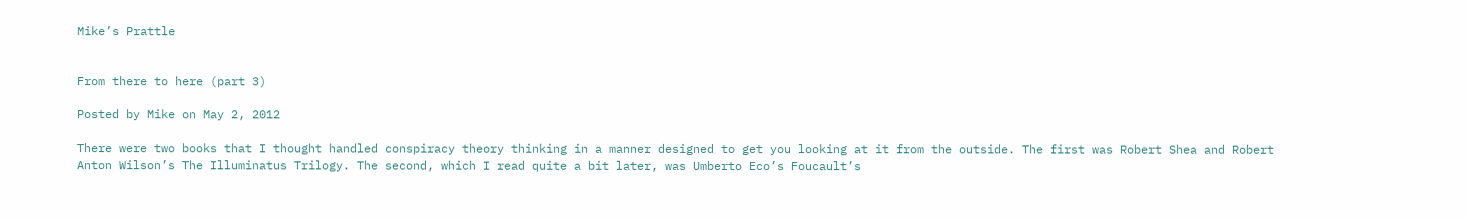Mike’s Prattle


From there to here (part 3)

Posted by Mike on May 2, 2012

There were two books that I thought handled conspiracy theory thinking in a manner designed to get you looking at it from the outside. The first was Robert Shea and Robert Anton Wilson’s The Illuminatus Trilogy. The second, which I read quite a bit later, was Umberto Eco’s Foucault’s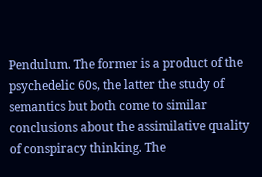Pendulum. The former is a product of the psychedelic 60s, the latter the study of semantics but both come to similar conclusions about the assimilative quality of conspiracy thinking. The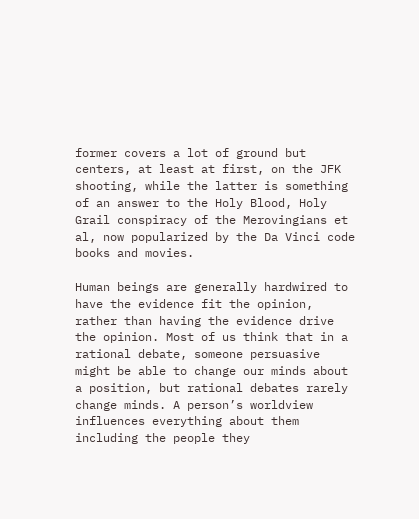former covers a lot of ground but centers, at least at first, on the JFK shooting, while the latter is something of an answer to the Holy Blood, Holy Grail conspiracy of the Merovingians et al, now popularized by the Da Vinci code books and movies.

Human beings are generally hardwired to have the evidence fit the opinion, rather than having the evidence drive the opinion. Most of us think that in a rational debate, someone persuasive might be able to change our minds about a position, but rational debates rarely change minds. A person’s worldview influences everything about them including the people they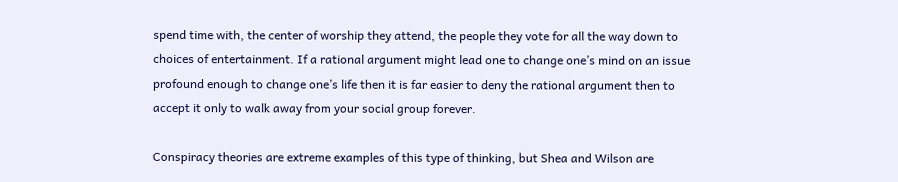spend time with, the center of worship they attend, the people they vote for all the way down to choices of entertainment. If a rational argument might lead one to change one’s mind on an issue profound enough to change one’s life then it is far easier to deny the rational argument then to accept it only to walk away from your social group forever.

Conspiracy theories are extreme examples of this type of thinking, but Shea and Wilson are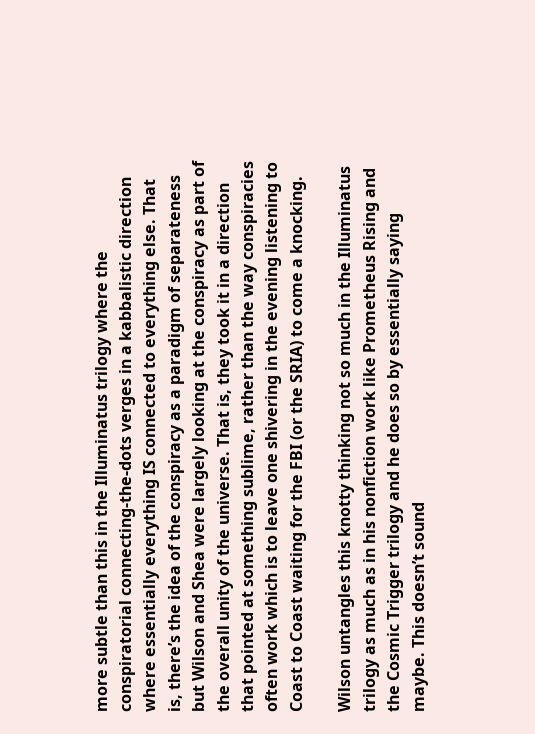more subtle than this in the Illuminatus trilogy where the conspiratorial connecting-the-dots verges in a kabbalistic direction where essentially everything IS connected to everything else. That is, there’s the idea of the conspiracy as a paradigm of separateness but Wilson and Shea were largely looking at the conspiracy as part of the overall unity of the universe. That is, they took it in a direction that pointed at something sublime, rather than the way conspiracies often work which is to leave one shivering in the evening listening to Coast to Coast waiting for the FBI (or the SRIA) to come a knocking.

Wilson untangles this knotty thinking not so much in the Illuminatus trilogy as much as in his nonfiction work like Prometheus Rising and the Cosmic Trigger trilogy and he does so by essentially saying maybe. This doesn’t sound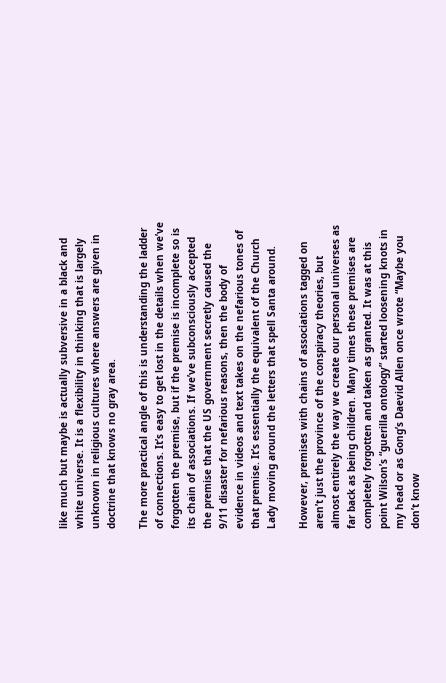like much but maybe is actually subversive in a black and white universe. It is a flexibility in thinking that is largely unknown in religious cultures where answers are given in doctrine that knows no gray area.

The more practical angle of this is understanding the ladder of connections. It’s easy to get lost in the details when we’ve forgotten the premise, but if the premise is incomplete so is its chain of associations. If we’ve subconsciously accepted the premise that the US government secretly caused the 9/11 disaster for nefarious reasons, then the body of evidence in videos and text takes on the nefarious tones of that premise. It’s essentially the equivalent of the Church Lady moving around the letters that spell Santa around.

However, premises with chains of associations tagged on aren’t just the province of the conspiracy theories, but almost entirely the way we create our personal universes as far back as being children. Many times these premises are completely forgotten and taken as granted. It was at this point Wilson’s “guerilla ontology” started loosening knots in my head or as Gong’s Daevid Allen once wrote “Maybe you don’t know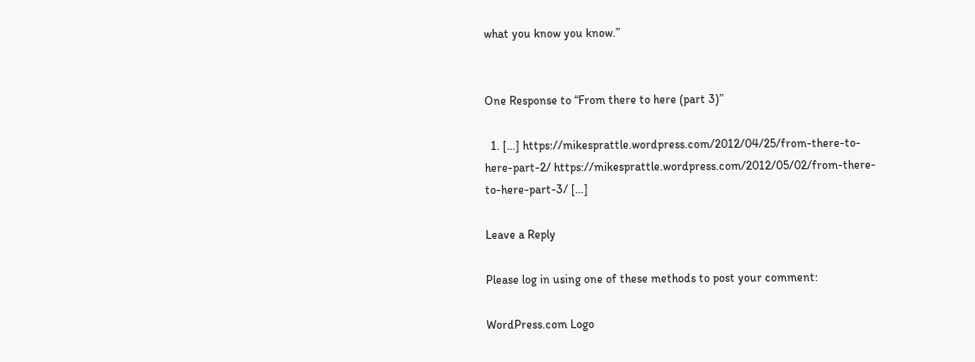what you know you know.”


One Response to “From there to here (part 3)”

  1. […] https://mikesprattle.wordpress.com/2012/04/25/from-there-to-here-part-2/ https://mikesprattle.wordpress.com/2012/05/02/from-there-to-here-part-3/ […]

Leave a Reply

Please log in using one of these methods to post your comment:

WordPress.com Logo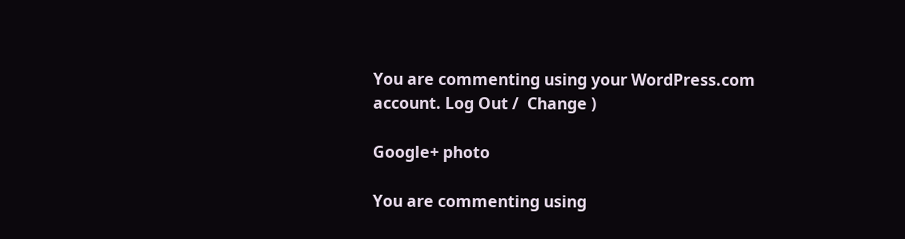You are commenting using your WordPress.com account. Log Out /  Change )

Google+ photo

You are commenting using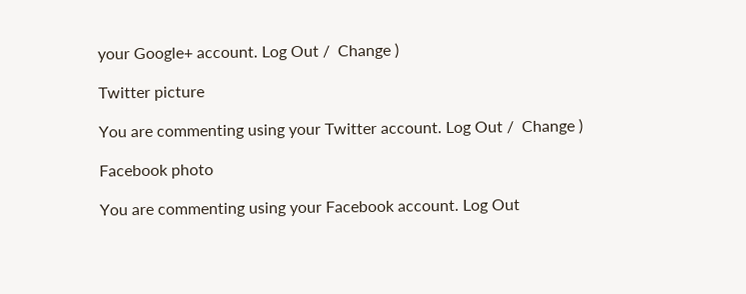your Google+ account. Log Out /  Change )

Twitter picture

You are commenting using your Twitter account. Log Out /  Change )

Facebook photo

You are commenting using your Facebook account. Log Out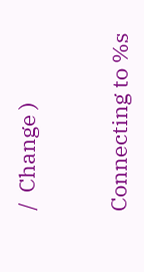/  Change )


Connecting to %s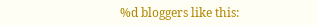%d bloggers like this: